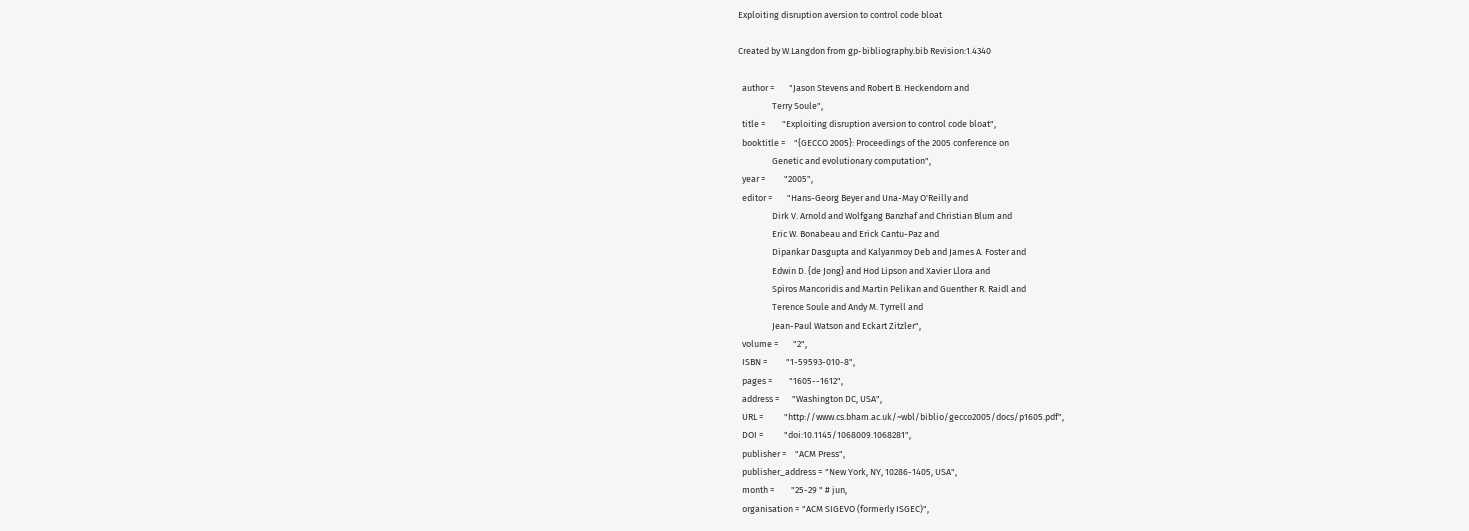Exploiting disruption aversion to control code bloat

Created by W.Langdon from gp-bibliography.bib Revision:1.4340

  author =       "Jason Stevens and Robert B. Heckendorn and
                 Terry Soule",
  title =        "Exploiting disruption aversion to control code bloat",
  booktitle =    "{GECCO 2005}: Proceedings of the 2005 conference on
                 Genetic and evolutionary computation",
  year =         "2005",
  editor =       "Hans-Georg Beyer and Una-May O'Reilly and
                 Dirk V. Arnold and Wolfgang Banzhaf and Christian Blum and
                 Eric W. Bonabeau and Erick Cantu-Paz and
                 Dipankar Dasgupta and Kalyanmoy Deb and James A. Foster and
                 Edwin D. {de Jong} and Hod Lipson and Xavier Llora and
                 Spiros Mancoridis and Martin Pelikan and Guenther R. Raidl and
                 Terence Soule and Andy M. Tyrrell and
                 Jean-Paul Watson and Eckart Zitzler",
  volume =       "2",
  ISBN =         "1-59593-010-8",
  pages =        "1605--1612",
  address =      "Washington DC, USA",
  URL =          "http://www.cs.bham.ac.uk/~wbl/biblio/gecco2005/docs/p1605.pdf",
  DOI =          "doi:10.1145/1068009.1068281",
  publisher =    "ACM Press",
  publisher_address = "New York, NY, 10286-1405, USA",
  month =        "25-29 " # jun,
  organisation = "ACM SIGEVO (formerly ISGEC)",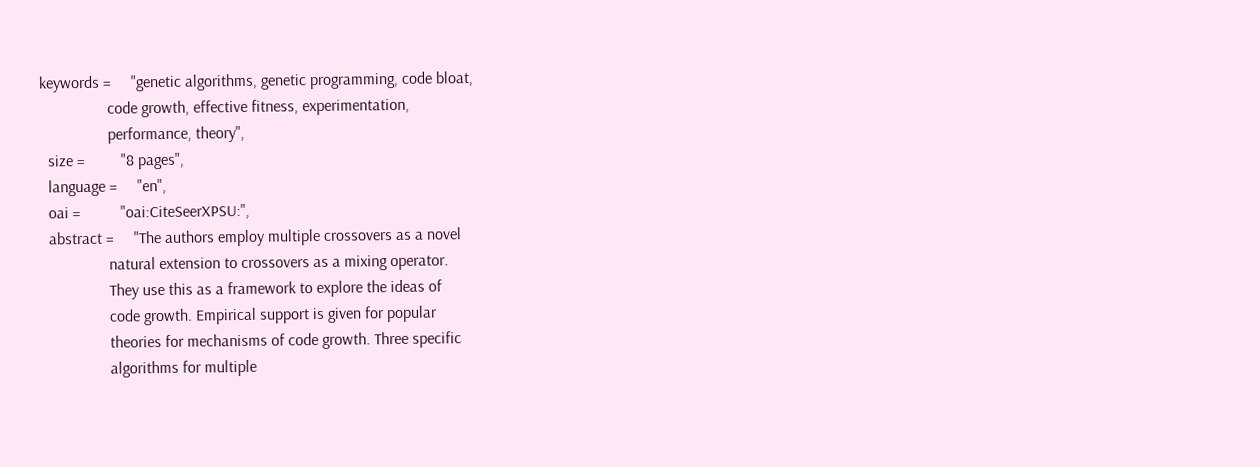keywords =     "genetic algorithms, genetic programming, code bloat,
                 code growth, effective fitness, experimentation,
                 performance, theory",
  size =         "8 pages",
  language =     "en",
  oai =          "oai:CiteSeerXPSU:",
  abstract =     "The authors employ multiple crossovers as a novel
                 natural extension to crossovers as a mixing operator.
                 They use this as a framework to explore the ideas of
                 code growth. Empirical support is given for popular
                 theories for mechanisms of code growth. Three specific
                 algorithms for multiple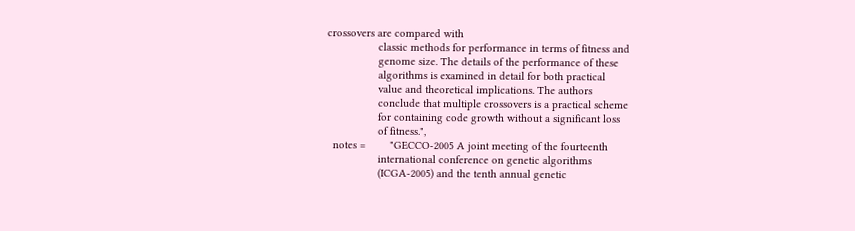crossovers are compared with
                 classic methods for performance in terms of fitness and
                 genome size. The details of the performance of these
                 algorithms is examined in detail for both practical
                 value and theoretical implications. The authors
                 conclude that multiple crossovers is a practical scheme
                 for containing code growth without a significant loss
                 of fitness.",
  notes =        "GECCO-2005 A joint meeting of the fourteenth
                 international conference on genetic algorithms
                 (ICGA-2005) and the tenth annual genetic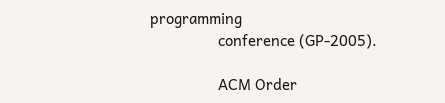programming
                 conference (GP-2005).

                 ACM Order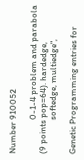Number 910052

                 0-1-4 problem and parabola (9 points pop=64). hardedge,
                 softedge, multiedge",

Genetic Programming entries for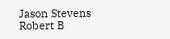Jason Stevens Robert B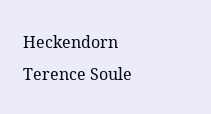Heckendorn Terence Soule